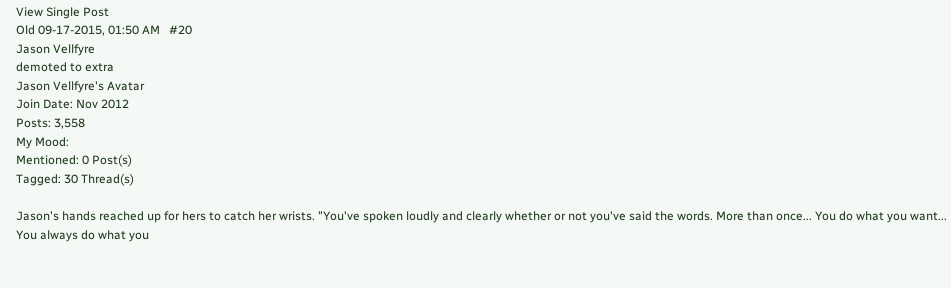View Single Post
Old 09-17-2015, 01:50 AM   #20
Jason Vellfyre
demoted to extra
Jason Vellfyre's Avatar
Join Date: Nov 2012
Posts: 3,558
My Mood:
Mentioned: 0 Post(s)
Tagged: 30 Thread(s)

Jason's hands reached up for hers to catch her wrists. "You've spoken loudly and clearly whether or not you've said the words. More than once... You do what you want... You always do what you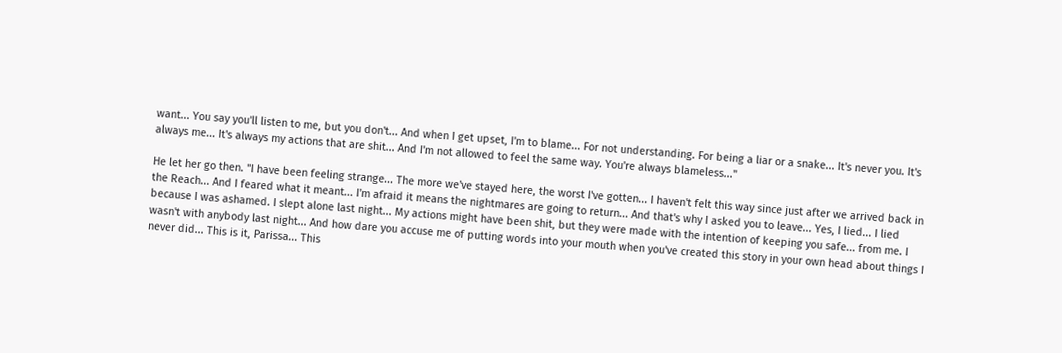want... You say you'll listen to me, but you don't... And when I get upset, I'm to blame... For not understanding. For being a liar or a snake... It's never you. It's always me... It's always my actions that are shit... And I'm not allowed to feel the same way. You're always blameless..."

He let her go then. "I have been feeling strange... The more we've stayed here, the worst I've gotten... I haven't felt this way since just after we arrived back in the Reach... And I feared what it meant... I'm afraid it means the nightmares are going to return... And that's why I asked you to leave... Yes, I lied... I lied because I was ashamed. I slept alone last night... My actions might have been shit, but they were made with the intention of keeping you safe... from me. I wasn't with anybody last night... And how dare you accuse me of putting words into your mouth when you've created this story in your own head about things I never did... This is it, Parissa... This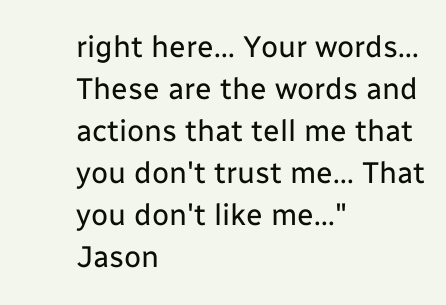right here... Your words... These are the words and actions that tell me that you don't trust me... That you don't like me..."
Jason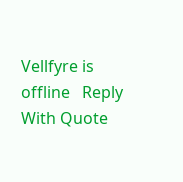Vellfyre is offline   Reply With Quote